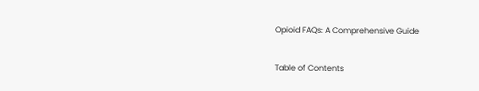Opioid FAQs: A Comprehensive Guide

Table of Contents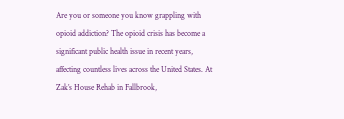Are you or someone you know grappling with opioid addiction? The opioid crisis has become a significant public health issue in recent years, affecting countless lives across the United States. At Zak’s House Rehab in Fallbrook,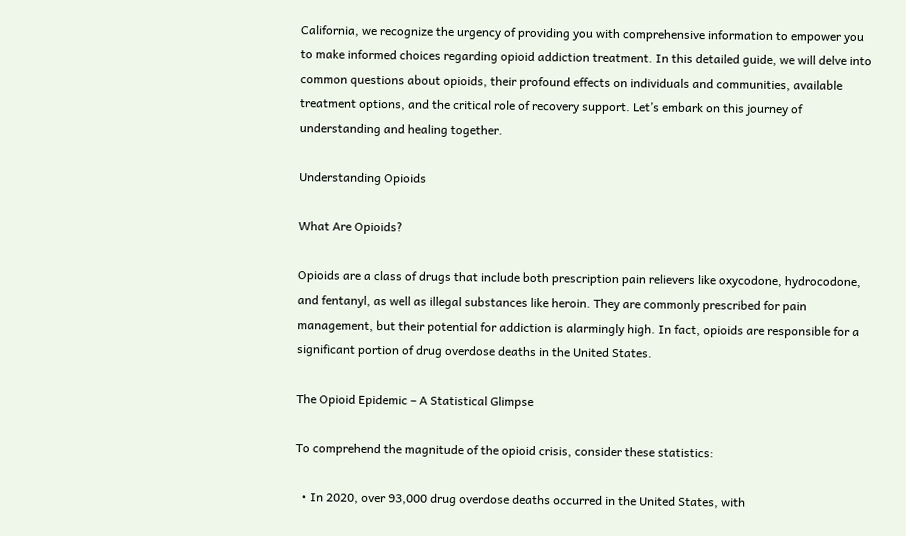California, we recognize the urgency of providing you with comprehensive information to empower you to make informed choices regarding opioid addiction treatment. In this detailed guide, we will delve into common questions about opioids, their profound effects on individuals and communities, available treatment options, and the critical role of recovery support. Let’s embark on this journey of understanding and healing together.

Understanding Opioids

What Are Opioids?

Opioids are a class of drugs that include both prescription pain relievers like oxycodone, hydrocodone, and fentanyl, as well as illegal substances like heroin. They are commonly prescribed for pain management, but their potential for addiction is alarmingly high. In fact, opioids are responsible for a significant portion of drug overdose deaths in the United States.

The Opioid Epidemic – A Statistical Glimpse

To comprehend the magnitude of the opioid crisis, consider these statistics:

  • In 2020, over 93,000 drug overdose deaths occurred in the United States, with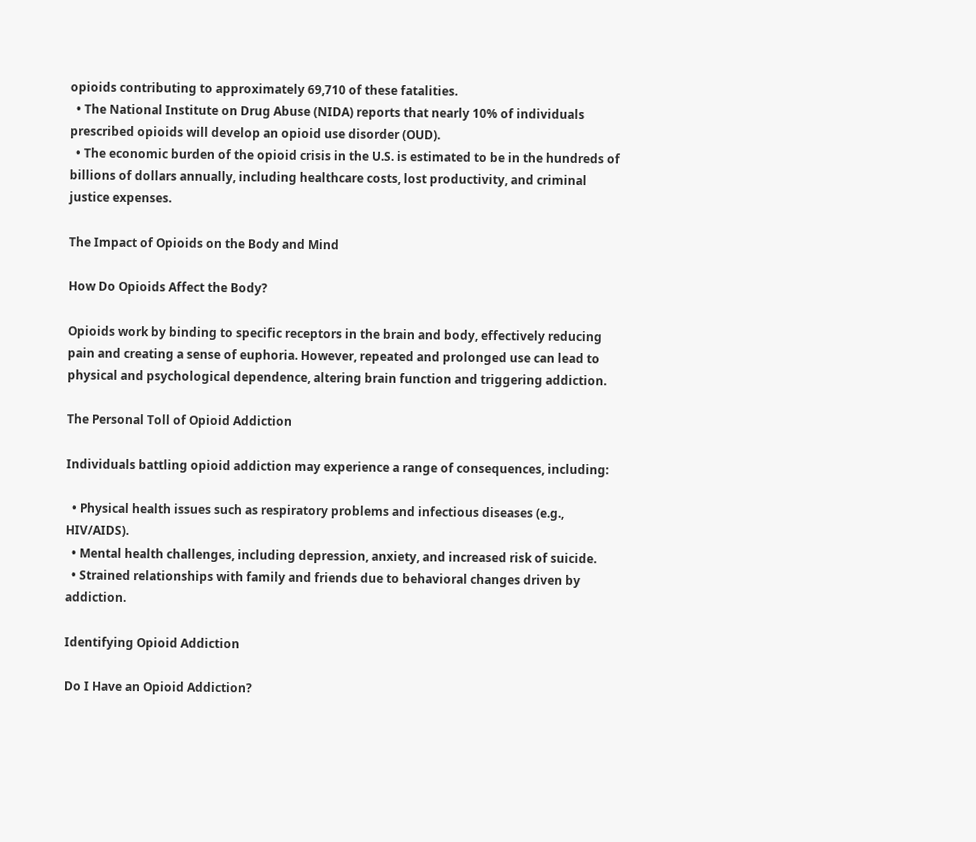opioids contributing to approximately 69,710 of these fatalities.
  • The National Institute on Drug Abuse (NIDA) reports that nearly 10% of individuals prescribed opioids will develop an opioid use disorder (OUD).
  • The economic burden of the opioid crisis in the U.S. is estimated to be in the hundreds of billions of dollars annually, including healthcare costs, lost productivity, and criminal justice expenses.

The Impact of Opioids on the Body and Mind

How Do Opioids Affect the Body?

Opioids work by binding to specific receptors in the brain and body, effectively reducing pain and creating a sense of euphoria. However, repeated and prolonged use can lead to physical and psychological dependence, altering brain function and triggering addiction.

The Personal Toll of Opioid Addiction

Individuals battling opioid addiction may experience a range of consequences, including:

  • Physical health issues such as respiratory problems and infectious diseases (e.g., HIV/AIDS).
  • Mental health challenges, including depression, anxiety, and increased risk of suicide.
  • Strained relationships with family and friends due to behavioral changes driven by addiction.

Identifying Opioid Addiction

Do I Have an Opioid Addiction?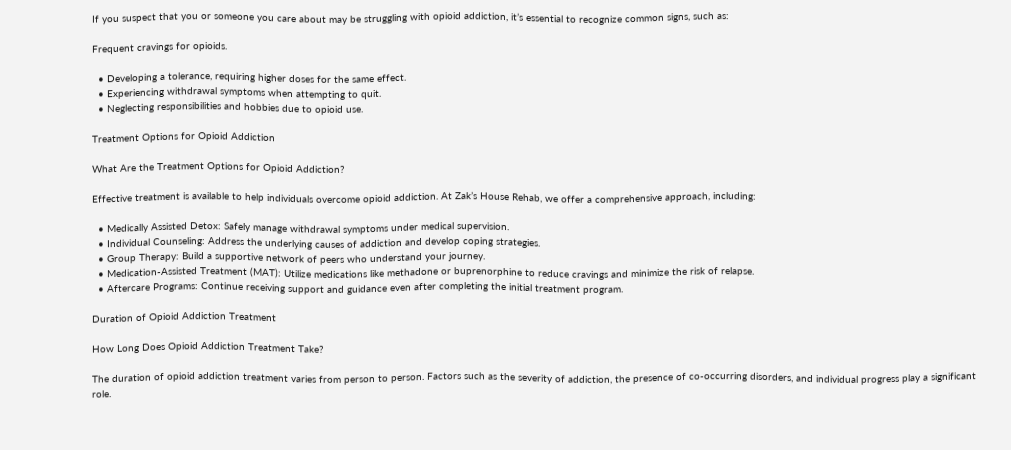If you suspect that you or someone you care about may be struggling with opioid addiction, it’s essential to recognize common signs, such as:

Frequent cravings for opioids.

  • Developing a tolerance, requiring higher doses for the same effect.
  • Experiencing withdrawal symptoms when attempting to quit.
  • Neglecting responsibilities and hobbies due to opioid use.

Treatment Options for Opioid Addiction

What Are the Treatment Options for Opioid Addiction?

Effective treatment is available to help individuals overcome opioid addiction. At Zak’s House Rehab, we offer a comprehensive approach, including:

  • Medically Assisted Detox: Safely manage withdrawal symptoms under medical supervision.
  • Individual Counseling: Address the underlying causes of addiction and develop coping strategies.
  • Group Therapy: Build a supportive network of peers who understand your journey.
  • Medication-Assisted Treatment (MAT): Utilize medications like methadone or buprenorphine to reduce cravings and minimize the risk of relapse.
  • Aftercare Programs: Continue receiving support and guidance even after completing the initial treatment program.

Duration of Opioid Addiction Treatment

How Long Does Opioid Addiction Treatment Take?

The duration of opioid addiction treatment varies from person to person. Factors such as the severity of addiction, the presence of co-occurring disorders, and individual progress play a significant role.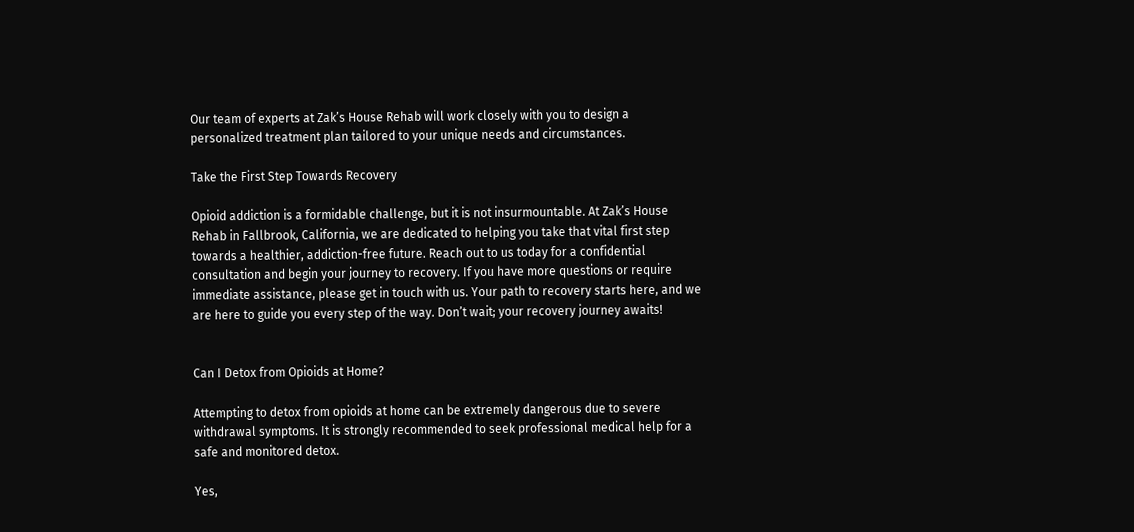Our team of experts at Zak’s House Rehab will work closely with you to design a personalized treatment plan tailored to your unique needs and circumstances.

Take the First Step Towards Recovery

Opioid addiction is a formidable challenge, but it is not insurmountable. At Zak’s House Rehab in Fallbrook, California, we are dedicated to helping you take that vital first step towards a healthier, addiction-free future. Reach out to us today for a confidential consultation and begin your journey to recovery. If you have more questions or require immediate assistance, please get in touch with us. Your path to recovery starts here, and we are here to guide you every step of the way. Don’t wait; your recovery journey awaits!


Can I Detox from Opioids at Home?

Attempting to detox from opioids at home can be extremely dangerous due to severe withdrawal symptoms. It is strongly recommended to seek professional medical help for a safe and monitored detox.

Yes,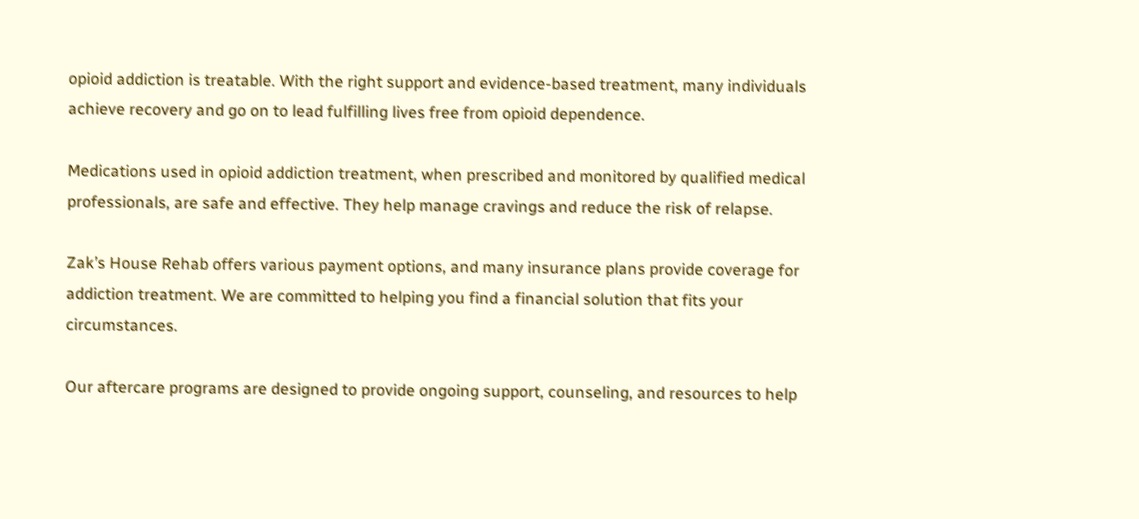opioid addiction is treatable. With the right support and evidence-based treatment, many individuals achieve recovery and go on to lead fulfilling lives free from opioid dependence.

Medications used in opioid addiction treatment, when prescribed and monitored by qualified medical professionals, are safe and effective. They help manage cravings and reduce the risk of relapse.

Zak’s House Rehab offers various payment options, and many insurance plans provide coverage for addiction treatment. We are committed to helping you find a financial solution that fits your circumstances.

Our aftercare programs are designed to provide ongoing support, counseling, and resources to help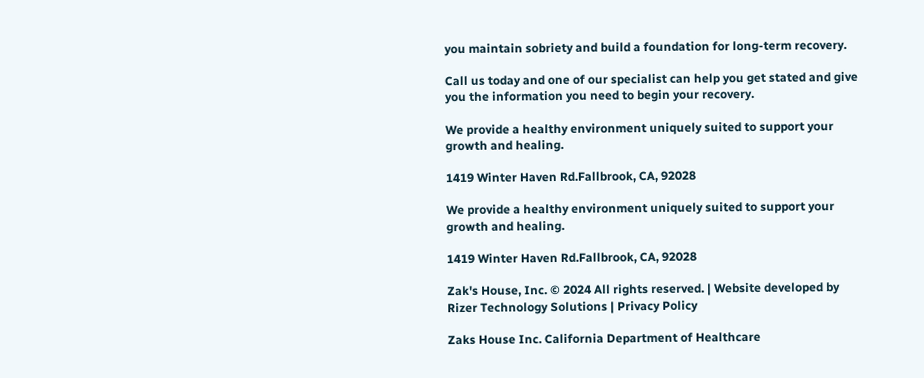you maintain sobriety and build a foundation for long-term recovery.

Call us today and one of our specialist can help you get stated and give you the information you need to begin your recovery.

We provide a healthy environment uniquely suited to support your growth and healing.

1419 Winter Haven Rd.Fallbrook, CA, 92028

We provide a healthy environment uniquely suited to support your growth and healing.

1419 Winter Haven Rd.Fallbrook, CA, 92028

Zak's House, Inc. © 2024 All rights reserved. | Website developed by Rizer Technology Solutions | Privacy Policy

Zaks House Inc. California Department of Healthcare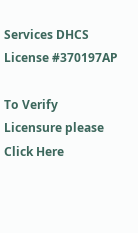Services DHCS License #370197AP

To Verify Licensure please Click Here